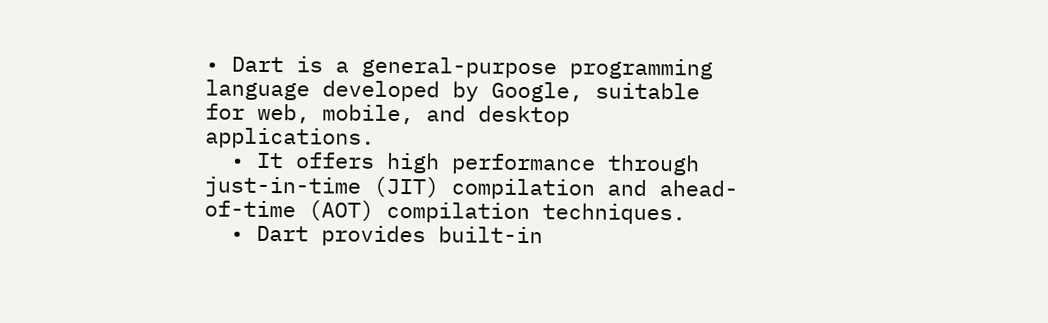• Dart is a general-purpose programming language developed by Google, suitable for web, mobile, and desktop applications.
  • It offers high performance through just-in-time (JIT) compilation and ahead-of-time (AOT) compilation techniques.
  • Dart provides built-in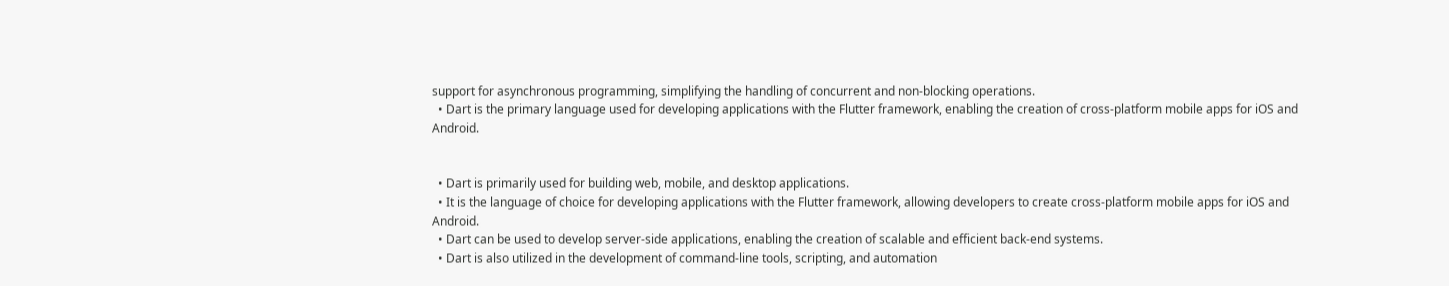support for asynchronous programming, simplifying the handling of concurrent and non-blocking operations.
  • Dart is the primary language used for developing applications with the Flutter framework, enabling the creation of cross-platform mobile apps for iOS and Android.


  • Dart is primarily used for building web, mobile, and desktop applications.
  • It is the language of choice for developing applications with the Flutter framework, allowing developers to create cross-platform mobile apps for iOS and Android.
  • Dart can be used to develop server-side applications, enabling the creation of scalable and efficient back-end systems.
  • Dart is also utilized in the development of command-line tools, scripting, and automation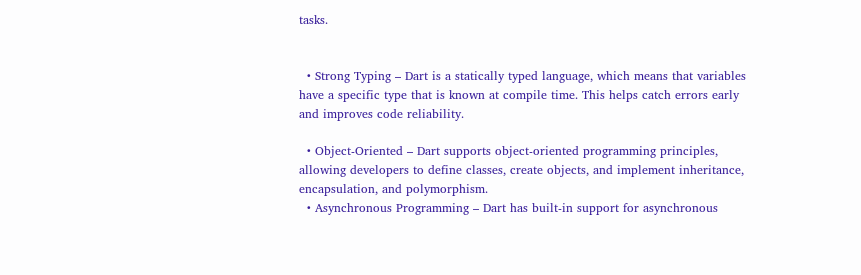tasks.


  • Strong Typing – Dart is a statically typed language, which means that variables have a specific type that is known at compile time. This helps catch errors early and improves code reliability.

  • Object-Oriented – Dart supports object-oriented programming principles, allowing developers to define classes, create objects, and implement inheritance, encapsulation, and polymorphism.
  • Asynchronous Programming – Dart has built-in support for asynchronous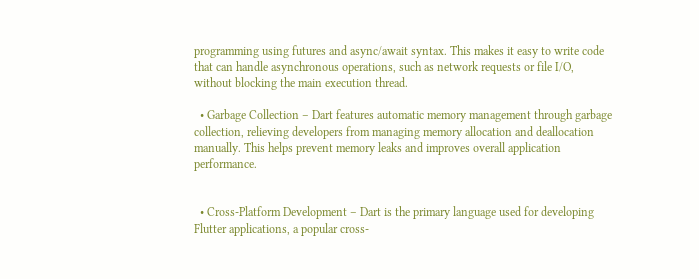programming using futures and async/await syntax. This makes it easy to write code that can handle asynchronous operations, such as network requests or file I/O, without blocking the main execution thread.

  • Garbage Collection – Dart features automatic memory management through garbage collection, relieving developers from managing memory allocation and deallocation manually. This helps prevent memory leaks and improves overall application performance.


  • Cross-Platform Development – Dart is the primary language used for developing Flutter applications, a popular cross-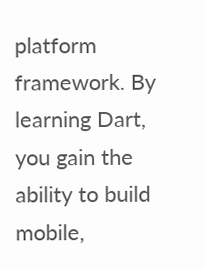platform framework. By learning Dart, you gain the ability to build mobile,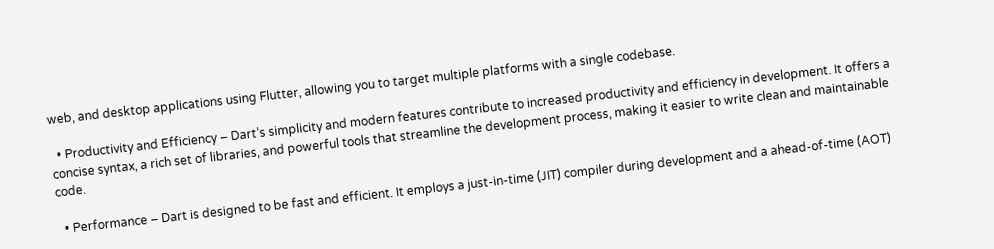web, and desktop applications using Flutter, allowing you to target multiple platforms with a single codebase.

  • Productivity and Efficiency – Dart’s simplicity and modern features contribute to increased productivity and efficiency in development. It offers a concise syntax, a rich set of libraries, and powerful tools that streamline the development process, making it easier to write clean and maintainable code.

  • Performance – Dart is designed to be fast and efficient. It employs a just-in-time (JIT) compiler during development and a ahead-of-time (AOT)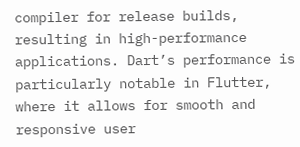compiler for release builds, resulting in high-performance applications. Dart’s performance is particularly notable in Flutter, where it allows for smooth and responsive user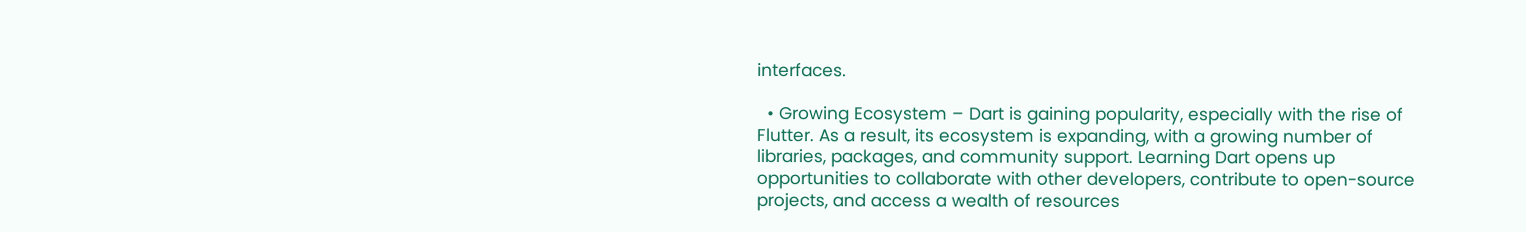interfaces.

  • Growing Ecosystem – Dart is gaining popularity, especially with the rise of Flutter. As a result, its ecosystem is expanding, with a growing number of libraries, packages, and community support. Learning Dart opens up opportunities to collaborate with other developers, contribute to open-source projects, and access a wealth of resources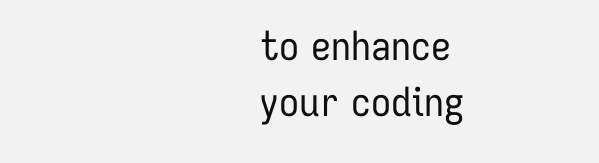to enhance your coding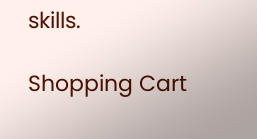skills.

Shopping Cart